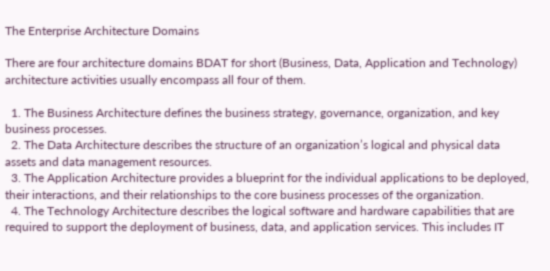The Enterprise Architecture Domains

There are four architecture domains BDAT for short (Business, Data, Application and Technology) architecture activities usually encompass all four of them.

  1. The Business Architecture defines the business strategy, governance, organization, and key business processes.
  2. The Data Architecture describes the structure of an organization’s logical and physical data assets and data management resources.
  3. The Application Architecture provides a blueprint for the individual applications to be deployed, their interactions, and their relationships to the core business processes of the organization.
  4. The Technology Architecture describes the logical software and hardware capabilities that are required to support the deployment of business, data, and application services. This includes IT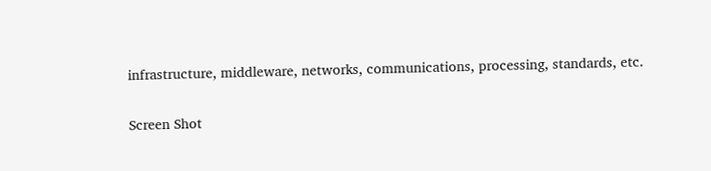infrastructure, middleware, networks, communications, processing, standards, etc.

Screen Shot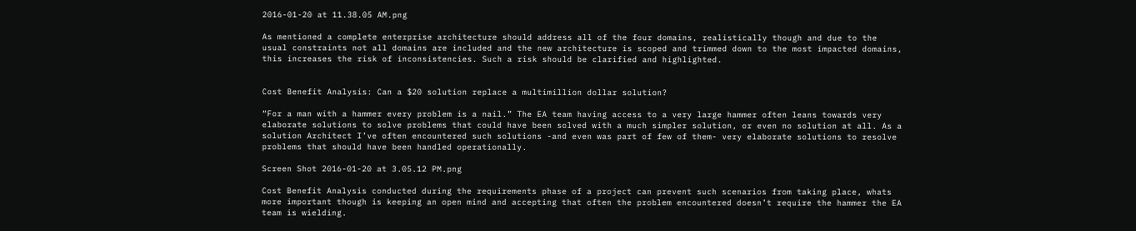2016-01-20 at 11.38.05 AM.png

As mentioned a complete enterprise architecture should address all of the four domains, realistically though and due to the usual constraints not all domains are included and the new architecture is scoped and trimmed down to the most impacted domains, this increases the risk of inconsistencies. Such a risk should be clarified and highlighted.


Cost Benefit Analysis: Can a $20 solution replace a multimillion dollar solution?

“For a man with a hammer every problem is a nail.” The EA team having access to a very large hammer often leans towards very elaborate solutions to solve problems that could have been solved with a much simpler solution, or even no solution at all. As a solution Architect I’ve often encountered such solutions -and even was part of few of them- very elaborate solutions to resolve problems that should have been handled operationally.

Screen Shot 2016-01-20 at 3.05.12 PM.png

Cost Benefit Analysis conducted during the requirements phase of a project can prevent such scenarios from taking place, whats more important though is keeping an open mind and accepting that often the problem encountered doesn’t require the hammer the EA team is wielding.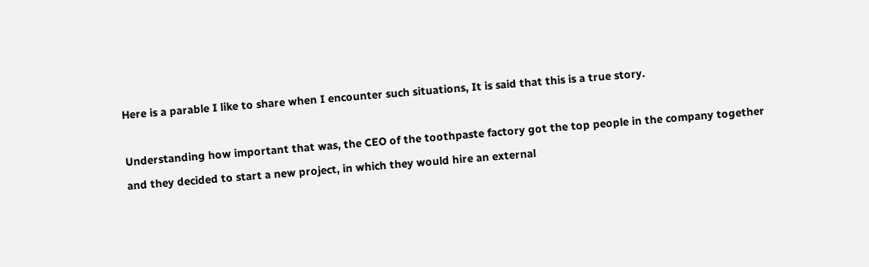Here is a parable I like to share when I encounter such situations, It is said that this is a true story.

Understanding how important that was, the CEO of the toothpaste factory got the top people in the company together and they decided to start a new project, in which they would hire an external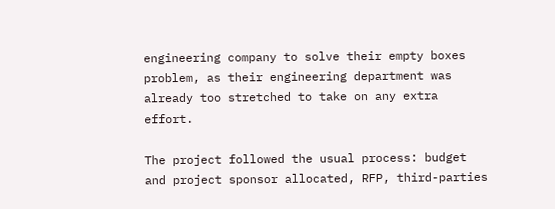engineering company to solve their empty boxes problem, as their engineering department was already too stretched to take on any extra effort.

The project followed the usual process: budget and project sponsor allocated, RFP, third-parties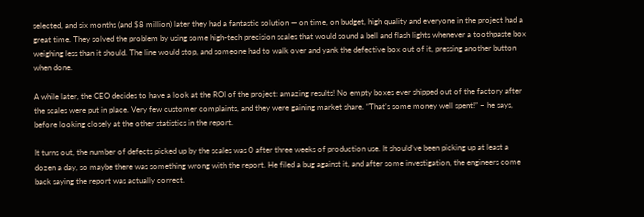selected, and six months (and $8 million) later they had a fantastic solution — on time, on budget, high quality and everyone in the project had a great time. They solved the problem by using some high-tech precision scales that would sound a bell and flash lights whenever a toothpaste box weighing less than it should. The line would stop, and someone had to walk over and yank the defective box out of it, pressing another button when done.

A while later, the CEO decides to have a look at the ROI of the project: amazing results! No empty boxes ever shipped out of the factory after the scales were put in place. Very few customer complaints, and they were gaining market share. “That’s some money well spent!” – he says, before looking closely at the other statistics in the report.

It turns out, the number of defects picked up by the scales was 0 after three weeks of production use. It should’ve been picking up at least a dozen a day, so maybe there was something wrong with the report. He filed a bug against it, and after some investigation, the engineers come back saying the report was actually correct.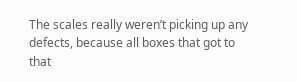The scales really weren’t picking up any defects, because all boxes that got to that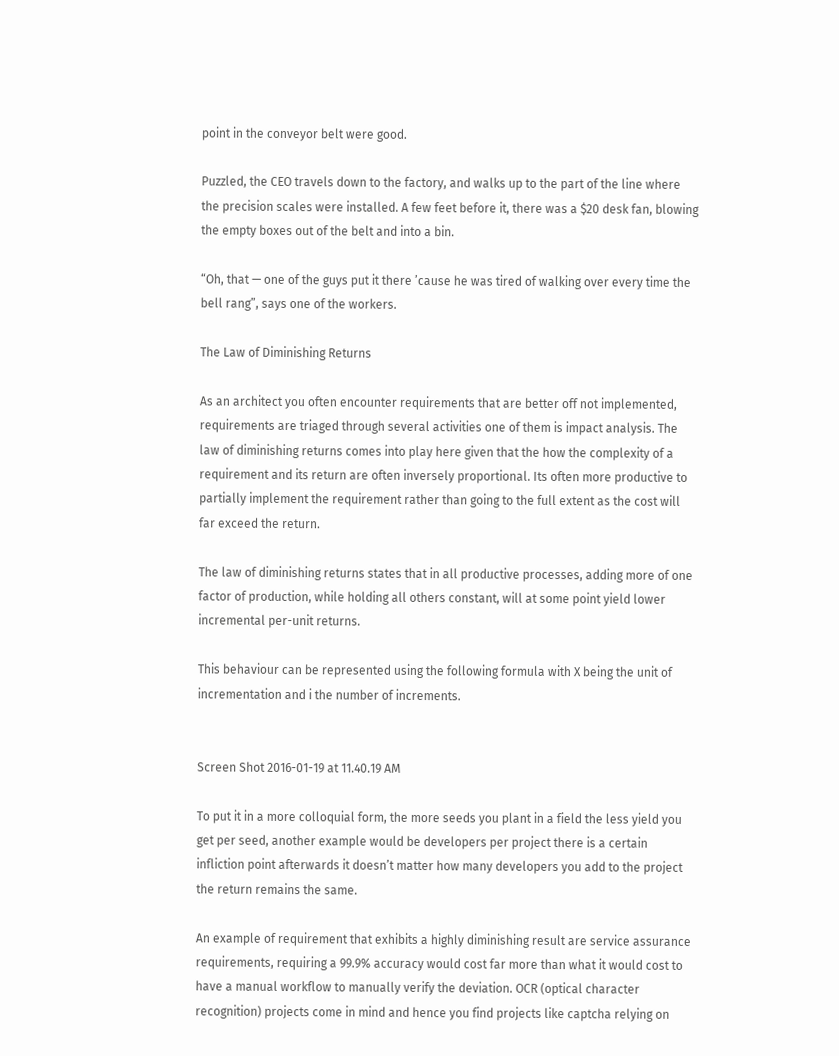point in the conveyor belt were good.

Puzzled, the CEO travels down to the factory, and walks up to the part of the line where the precision scales were installed. A few feet before it, there was a $20 desk fan, blowing the empty boxes out of the belt and into a bin.

“Oh, that — one of the guys put it there ’cause he was tired of walking over every time the bell rang”, says one of the workers.

The Law of Diminishing Returns

As an architect you often encounter requirements that are better off not implemented, requirements are triaged through several activities one of them is impact analysis. The law of diminishing returns comes into play here given that the how the complexity of a requirement and its return are often inversely proportional. Its often more productive to partially implement the requirement rather than going to the full extent as the cost will far exceed the return.

The law of diminishing returns states that in all productive processes, adding more of one factor of production, while holding all others constant, will at some point yield lower incremental per-unit returns.

This behaviour can be represented using the following formula with X being the unit of incrementation and i the number of increments.


Screen Shot 2016-01-19 at 11.40.19 AM

To put it in a more colloquial form, the more seeds you plant in a field the less yield you get per seed, another example would be developers per project there is a certain infliction point afterwards it doesn’t matter how many developers you add to the project the return remains the same.

An example of requirement that exhibits a highly diminishing result are service assurance requirements, requiring a 99.9% accuracy would cost far more than what it would cost to have a manual workflow to manually verify the deviation. OCR (optical character recognition) projects come in mind and hence you find projects like captcha relying on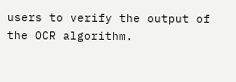users to verify the output of the OCR algorithm.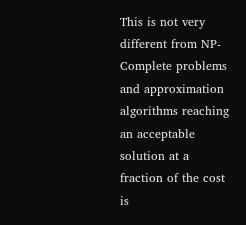This is not very different from NP-Complete problems and approximation algorithms reaching an acceptable solution at a fraction of the cost is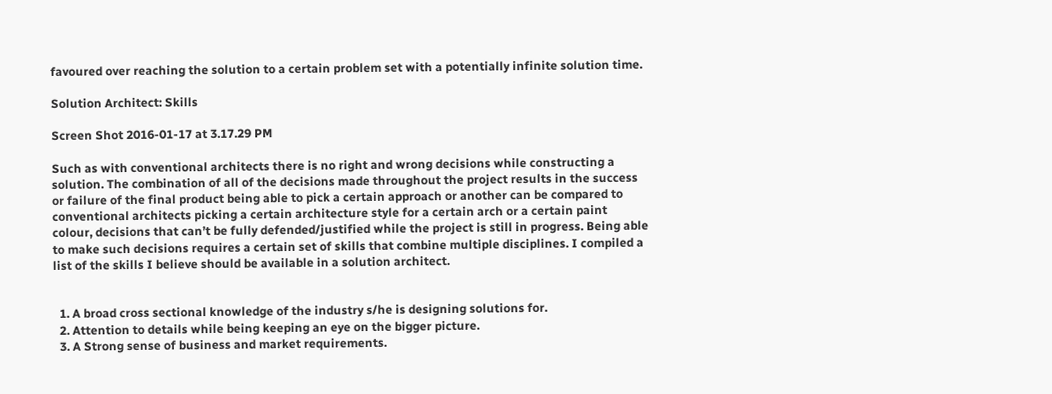favoured over reaching the solution to a certain problem set with a potentially infinite solution time.

Solution Architect: Skills

Screen Shot 2016-01-17 at 3.17.29 PM

Such as with conventional architects there is no right and wrong decisions while constructing a solution. The combination of all of the decisions made throughout the project results in the success or failure of the final product being able to pick a certain approach or another can be compared to conventional architects picking a certain architecture style for a certain arch or a certain paint colour, decisions that can’t be fully defended/justified while the project is still in progress. Being able to make such decisions requires a certain set of skills that combine multiple disciplines. I compiled a list of the skills I believe should be available in a solution architect.


  1. A broad cross sectional knowledge of the industry s/he is designing solutions for.
  2. Attention to details while being keeping an eye on the bigger picture.
  3. A Strong sense of business and market requirements.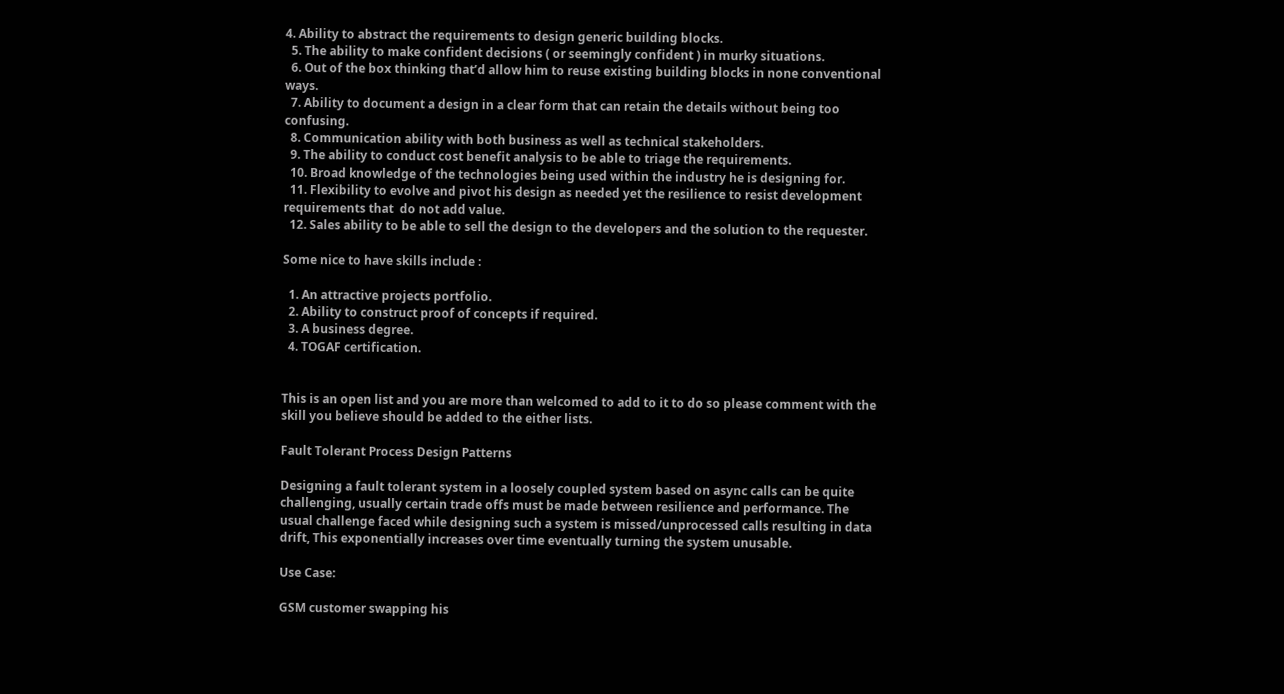4. Ability to abstract the requirements to design generic building blocks.
  5. The ability to make confident decisions ( or seemingly confident ) in murky situations.
  6. Out of the box thinking that’d allow him to reuse existing building blocks in none conventional ways.
  7. Ability to document a design in a clear form that can retain the details without being too confusing.
  8. Communication ability with both business as well as technical stakeholders.
  9. The ability to conduct cost benefit analysis to be able to triage the requirements.
  10. Broad knowledge of the technologies being used within the industry he is designing for.
  11. Flexibility to evolve and pivot his design as needed yet the resilience to resist development requirements that  do not add value.
  12. Sales ability to be able to sell the design to the developers and the solution to the requester.

Some nice to have skills include :

  1. An attractive projects portfolio.
  2. Ability to construct proof of concepts if required.
  3. A business degree.
  4. TOGAF certification.


This is an open list and you are more than welcomed to add to it to do so please comment with the skill you believe should be added to the either lists.

Fault Tolerant Process Design Patterns

Designing a fault tolerant system in a loosely coupled system based on async calls can be quite challenging, usually certain trade offs must be made between resilience and performance. The usual challenge faced while designing such a system is missed/unprocessed calls resulting in data drift, This exponentially increases over time eventually turning the system unusable.

Use Case:

GSM customer swapping his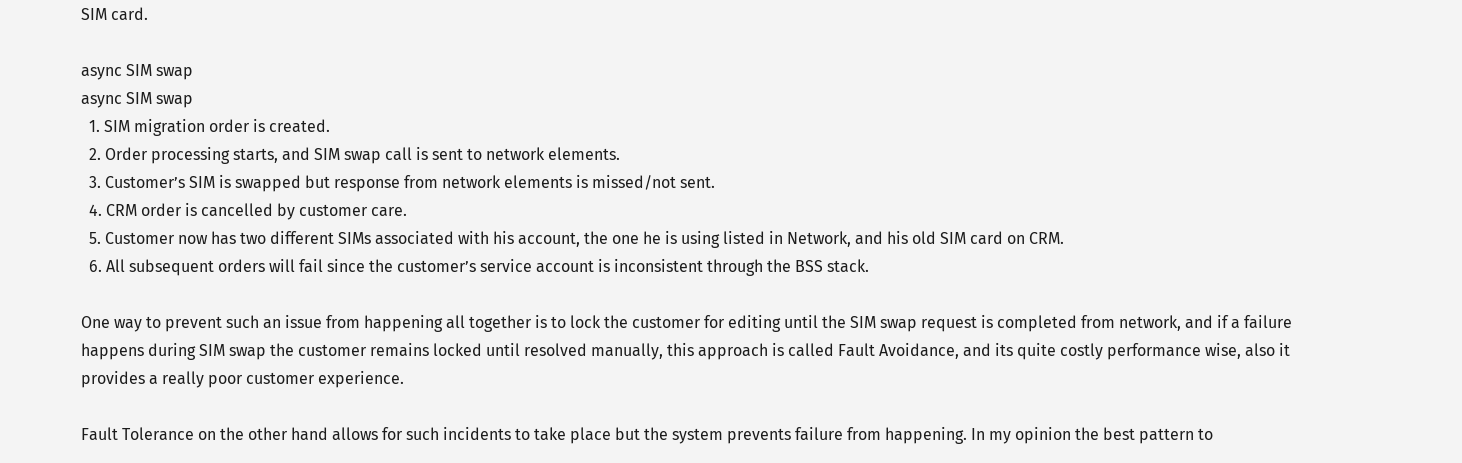SIM card.

async SIM swap
async SIM swap
  1. SIM migration order is created.
  2. Order processing starts, and SIM swap call is sent to network elements.
  3. Customer’s SIM is swapped but response from network elements is missed/not sent.
  4. CRM order is cancelled by customer care.
  5. Customer now has two different SIMs associated with his account, the one he is using listed in Network, and his old SIM card on CRM.
  6. All subsequent orders will fail since the customer’s service account is inconsistent through the BSS stack.

One way to prevent such an issue from happening all together is to lock the customer for editing until the SIM swap request is completed from network, and if a failure happens during SIM swap the customer remains locked until resolved manually, this approach is called Fault Avoidance, and its quite costly performance wise, also it provides a really poor customer experience.

Fault Tolerance on the other hand allows for such incidents to take place but the system prevents failure from happening. In my opinion the best pattern to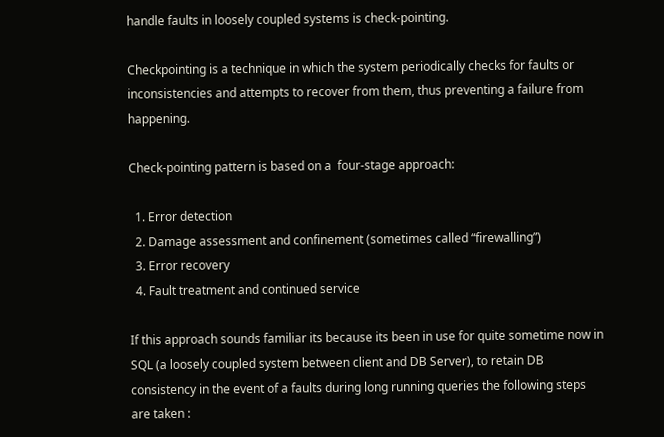handle faults in loosely coupled systems is check-pointing.

Checkpointing is a technique in which the system periodically checks for faults or inconsistencies and attempts to recover from them, thus preventing a failure from happening.

Check-pointing pattern is based on a  four-stage approach:

  1. Error detection
  2. Damage assessment and confinement (sometimes called “firewalling”)
  3. Error recovery
  4. Fault treatment and continued service

If this approach sounds familiar its because its been in use for quite sometime now in SQL (a loosely coupled system between client and DB Server), to retain DB consistency in the event of a faults during long running queries the following steps are taken :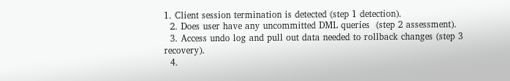1. Client session termination is detected (step 1 detection).
  2. Does user have any uncommitted DML queries  (step 2 assessment).
  3. Access undo log and pull out data needed to rollback changes (step 3 recovery).
  4.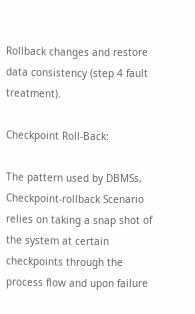Rollback changes and restore data consistency (step 4 fault treatment).

Checkpoint Roll-Back:

The pattern used by DBMSs, Checkpoint-rollback Scenario relies on taking a snap shot of the system at certain checkpoints through the process flow and upon failure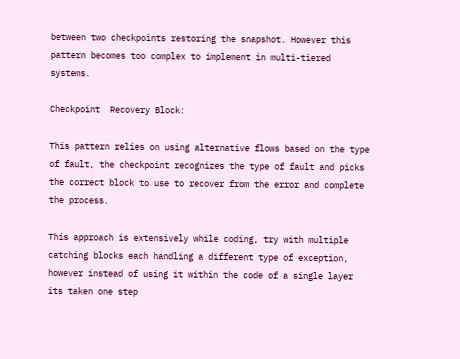between two checkpoints restoring the snapshot. However this pattern becomes too complex to implement in multi-tiered systems.

Checkpoint  Recovery Block:

This pattern relies on using alternative flows based on the type of fault, the checkpoint recognizes the type of fault and picks the correct block to use to recover from the error and complete the process.

This approach is extensively while coding, try with multiple catching blocks each handling a different type of exception, however instead of using it within the code of a single layer its taken one step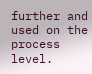further and used on the process level.